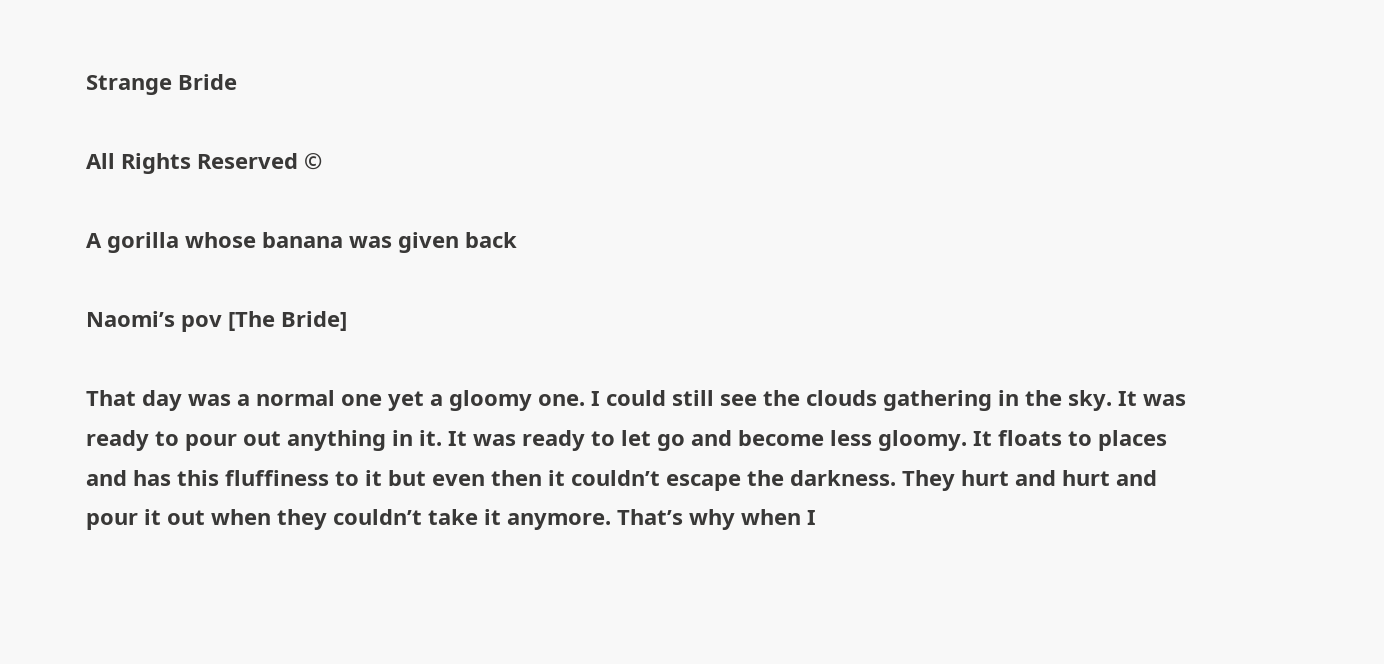Strange Bride

All Rights Reserved ©

A gorilla whose banana was given back

Naomi’s pov [The Bride]

That day was a normal one yet a gloomy one. I could still see the clouds gathering in the sky. It was ready to pour out anything in it. It was ready to let go and become less gloomy. It floats to places and has this fluffiness to it but even then it couldn’t escape the darkness. They hurt and hurt and pour it out when they couldn’t take it anymore. That’s why when I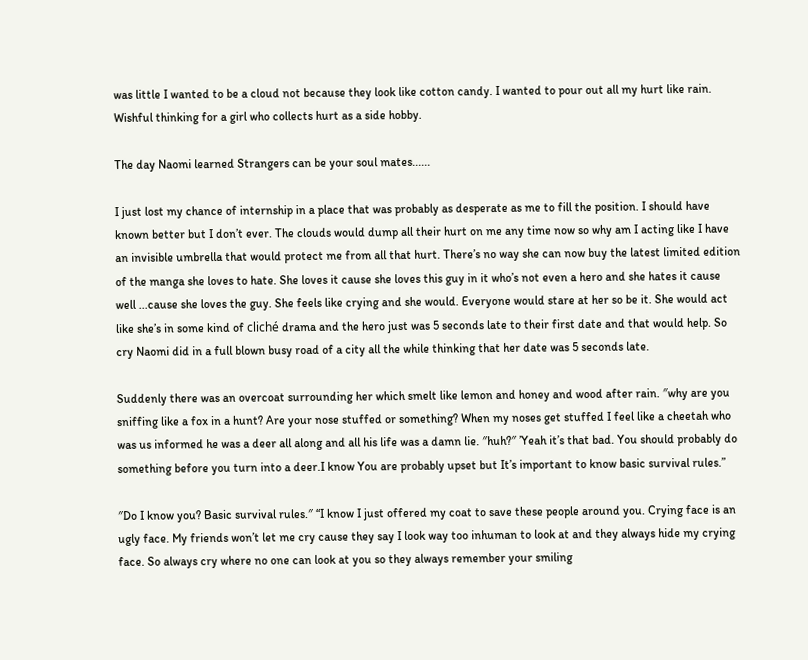was little I wanted to be a cloud not because they look like cotton candy. I wanted to pour out all my hurt like rain. Wishful thinking for a girl who collects hurt as a side hobby.

The day Naomi learned Strangers can be your soul mates......

I just lost my chance of internship in a place that was probably as desperate as me to fill the position. I should have known better but I don’t ever. The clouds would dump all their hurt on me any time now so why am I acting like I have an invisible umbrella that would protect me from all that hurt. There’s no way she can now buy the latest limited edition of the manga she loves to hate. She loves it cause she loves this guy in it who’s not even a hero and she hates it cause well ...cause she loves the guy. She feels like crying and she would. Everyone would stare at her so be it. She would act like she’s in some kind of cliché drama and the hero just was 5 seconds late to their first date and that would help. So cry Naomi did in a full blown busy road of a city all the while thinking that her date was 5 seconds late.

Suddenly there was an overcoat surrounding her which smelt like lemon and honey and wood after rain. ″why are you sniffing like a fox in a hunt? Are your nose stuffed or something? When my noses get stuffed I feel like a cheetah who was us informed he was a deer all along and all his life was a damn lie. ″huh?″ ’Yeah it’s that bad. You should probably do something before you turn into a deer.I know You are probably upset but It’s important to know basic survival rules.”

″Do I know you? Basic survival rules.″ “I know I just offered my coat to save these people around you. Crying face is an ugly face. My friends won’t let me cry cause they say I look way too inhuman to look at and they always hide my crying face. So always cry where no one can look at you so they always remember your smiling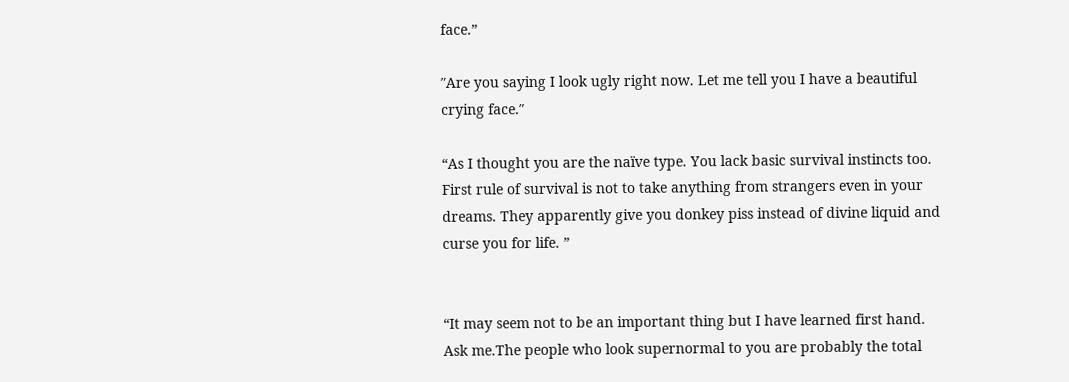face.”

″Are you saying I look ugly right now. Let me tell you I have a beautiful crying face.″

“As I thought you are the naïve type. You lack basic survival instincts too. First rule of survival is not to take anything from strangers even in your dreams. They apparently give you donkey piss instead of divine liquid and curse you for life. ”


“It may seem not to be an important thing but I have learned first hand. Ask me.The people who look supernormal to you are probably the total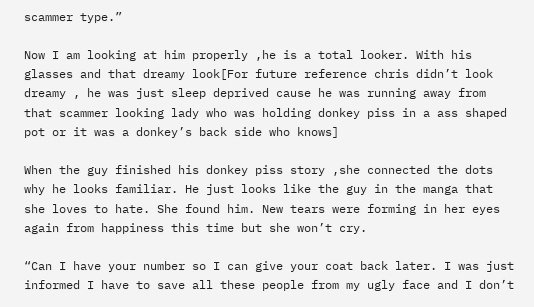scammer type.”

Now I am looking at him properly ,he is a total looker. With his glasses and that dreamy look[For future reference chris didn’t look dreamy , he was just sleep deprived cause he was running away from that scammer looking lady who was holding donkey piss in a ass shaped pot or it was a donkey’s back side who knows]

When the guy finished his donkey piss story ,she connected the dots why he looks familiar. He just looks like the guy in the manga that she loves to hate. She found him. New tears were forming in her eyes again from happiness this time but she won’t cry.

“Can I have your number so I can give your coat back later. I was just informed I have to save all these people from my ugly face and I don’t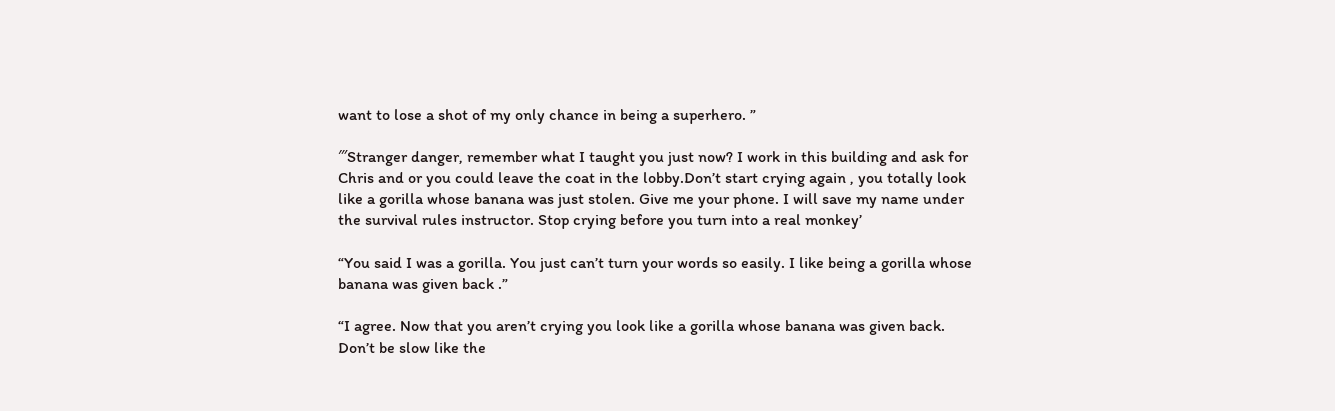want to lose a shot of my only chance in being a superhero. ”

‴Stranger danger, remember what I taught you just now? I work in this building and ask for Chris and or you could leave the coat in the lobby.Don’t start crying again , you totally look like a gorilla whose banana was just stolen. Give me your phone. I will save my name under the survival rules instructor. Stop crying before you turn into a real monkey’

“You said I was a gorilla. You just can’t turn your words so easily. I like being a gorilla whose banana was given back .”

“I agree. Now that you aren’t crying you look like a gorilla whose banana was given back. Don’t be slow like the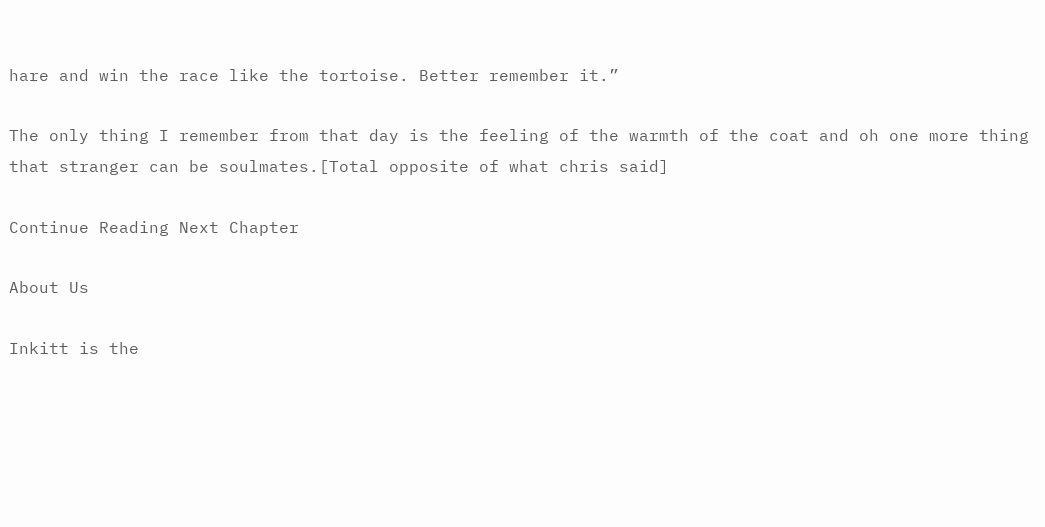hare and win the race like the tortoise. Better remember it.”

The only thing I remember from that day is the feeling of the warmth of the coat and oh one more thing that stranger can be soulmates.[Total opposite of what chris said]

Continue Reading Next Chapter

About Us

Inkitt is the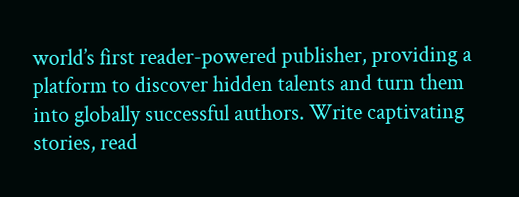world’s first reader-powered publisher, providing a platform to discover hidden talents and turn them into globally successful authors. Write captivating stories, read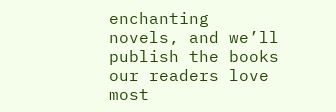enchanting novels, and we’ll publish the books our readers love most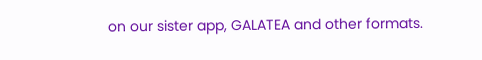on our sister app, GALATEA and other formats.